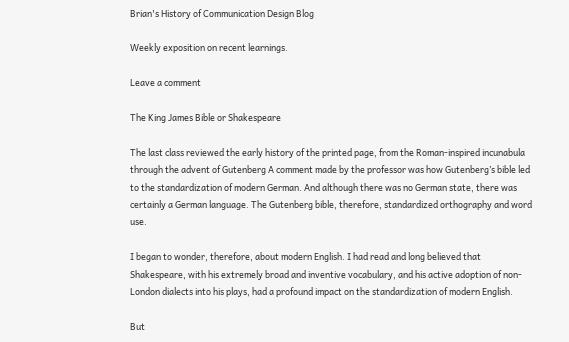Brian's History of Communication Design Blog

Weekly exposition on recent learnings.

Leave a comment

The King James Bible or Shakespeare

The last class reviewed the early history of the printed page, from the Roman-inspired incunabula through the advent of Gutenberg A comment made by the professor was how Gutenberg’s bible led to the standardization of modern German. And although there was no German state, there was certainly a German language. The Gutenberg bible, therefore, standardized orthography and word use.

I began to wonder, therefore, about modern English. I had read and long believed that Shakespeare, with his extremely broad and inventive vocabulary, and his active adoption of non-London dialects into his plays, had a profound impact on the standardization of modern English.

But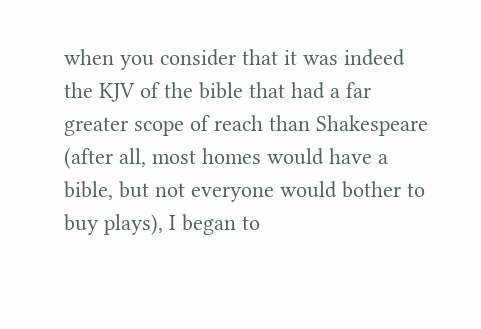when you consider that it was indeed the KJV of the bible that had a far greater scope of reach than Shakespeare (after all, most homes would have a bible, but not everyone would bother to buy plays), I began to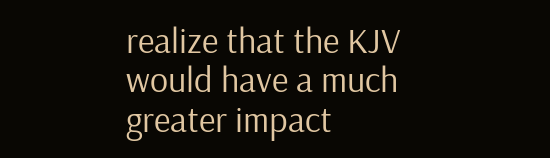realize that the KJV would have a much greater impact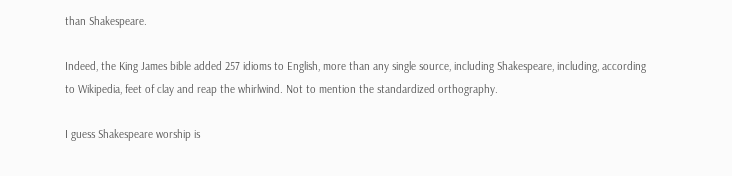than Shakespeare.

Indeed, the King James bible added 257 idioms to English, more than any single source, including Shakespeare, including, according to Wikipedia, feet of clay and reap the whirlwind. Not to mention the standardized orthography.

I guess Shakespeare worship is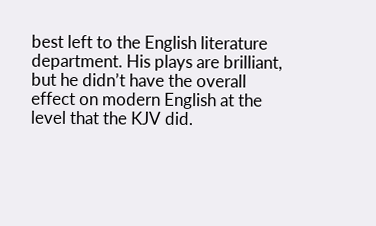best left to the English literature department. His plays are brilliant, but he didn’t have the overall effect on modern English at the level that the KJV did.